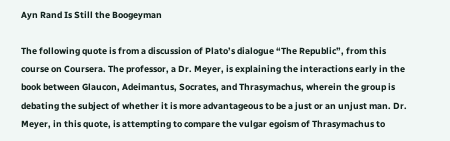Ayn Rand Is Still the Boogeyman

The following quote is from a discussion of Plato’s dialogue “The Republic”, from this course on Coursera. The professor, a Dr. Meyer, is explaining the interactions early in the book between Glaucon, Adeimantus, Socrates, and Thrasymachus, wherein the group is debating the subject of whether it is more advantageous to be a just or an unjust man. Dr. Meyer, in this quote, is attempting to compare the vulgar egoism of Thrasymachus to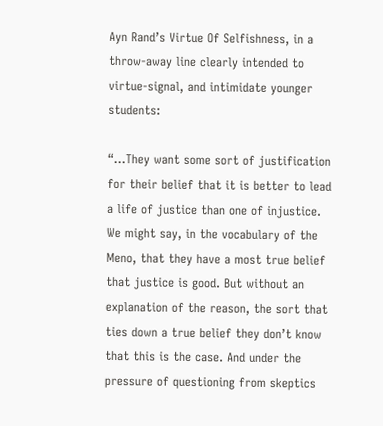Ayn Rand’s Virtue Of Selfishness, in a throw-away line clearly intended to virtue-signal, and intimidate younger students:

“…They want some sort of justification for their belief that it is better to lead a life of justice than one of injustice. We might say, in the vocabulary of the Meno, that they have a most true belief that justice is good. But without an explanation of the reason, the sort that ties down a true belief they don’t know that this is the case. And under the pressure of questioning from skeptics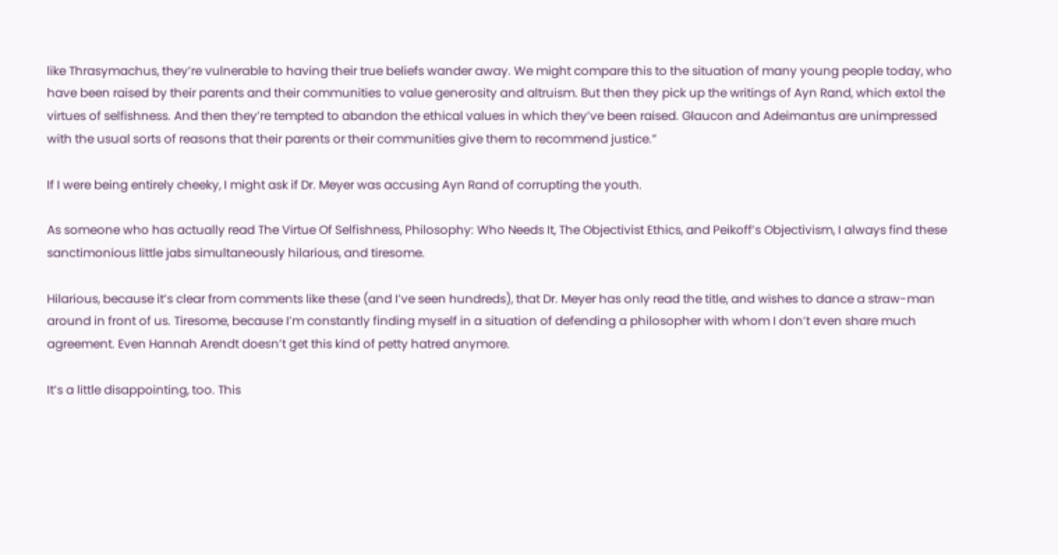like Thrasymachus, they’re vulnerable to having their true beliefs wander away. We might compare this to the situation of many young people today, who have been raised by their parents and their communities to value generosity and altruism. But then they pick up the writings of Ayn Rand, which extol the virtues of selfishness. And then they’re tempted to abandon the ethical values in which they’ve been raised. Glaucon and Adeimantus are unimpressed with the usual sorts of reasons that their parents or their communities give them to recommend justice.”

If I were being entirely cheeky, I might ask if Dr. Meyer was accusing Ayn Rand of corrupting the youth.

As someone who has actually read The Virtue Of Selfishness, Philosophy: Who Needs It, The Objectivist Ethics, and Peikoff’s Objectivism, I always find these sanctimonious little jabs simultaneously hilarious, and tiresome.

Hilarious, because it’s clear from comments like these (and I’ve seen hundreds), that Dr. Meyer has only read the title, and wishes to dance a straw-man around in front of us. Tiresome, because I’m constantly finding myself in a situation of defending a philosopher with whom I don’t even share much agreement. Even Hannah Arendt doesn’t get this kind of petty hatred anymore.

It’s a little disappointing, too. This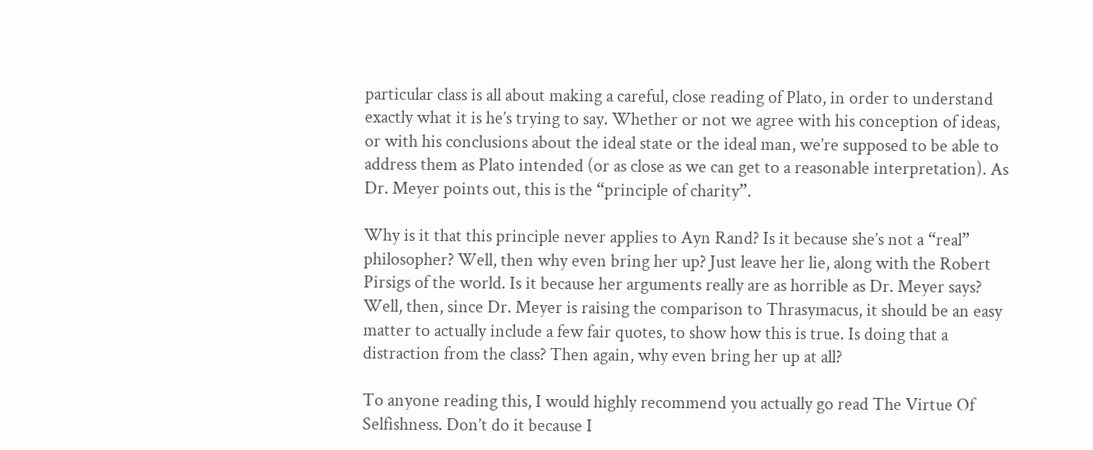particular class is all about making a careful, close reading of Plato, in order to understand exactly what it is he’s trying to say. Whether or not we agree with his conception of ideas, or with his conclusions about the ideal state or the ideal man, we’re supposed to be able to address them as Plato intended (or as close as we can get to a reasonable interpretation). As Dr. Meyer points out, this is the “principle of charity”.

Why is it that this principle never applies to Ayn Rand? Is it because she’s not a “real” philosopher? Well, then why even bring her up? Just leave her lie, along with the Robert Pirsigs of the world. Is it because her arguments really are as horrible as Dr. Meyer says? Well, then, since Dr. Meyer is raising the comparison to Thrasymacus, it should be an easy matter to actually include a few fair quotes, to show how this is true. Is doing that a distraction from the class? Then again, why even bring her up at all?

To anyone reading this, I would highly recommend you actually go read The Virtue Of Selfishness. Don’t do it because I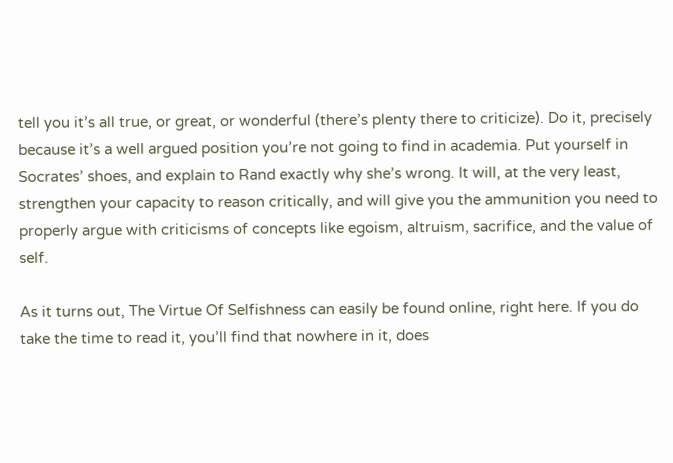tell you it’s all true, or great, or wonderful (there’s plenty there to criticize). Do it, precisely because it’s a well argued position you’re not going to find in academia. Put yourself in Socrates’ shoes, and explain to Rand exactly why she’s wrong. It will, at the very least, strengthen your capacity to reason critically, and will give you the ammunition you need to properly argue with criticisms of concepts like egoism, altruism, sacrifice, and the value of self.

As it turns out, The Virtue Of Selfishness can easily be found online, right here. If you do take the time to read it, you’ll find that nowhere in it, does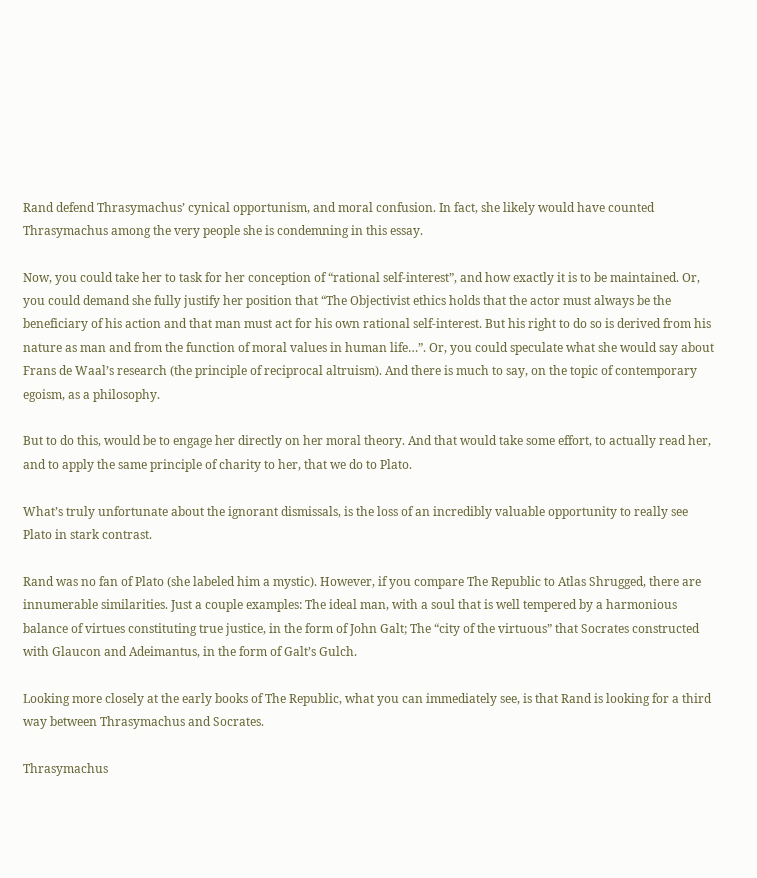Rand defend Thrasymachus’ cynical opportunism, and moral confusion. In fact, she likely would have counted Thrasymachus among the very people she is condemning in this essay.

Now, you could take her to task for her conception of “rational self-interest”, and how exactly it is to be maintained. Or, you could demand she fully justify her position that “The Objectivist ethics holds that the actor must always be the beneficiary of his action and that man must act for his own rational self-interest. But his right to do so is derived from his nature as man and from the function of moral values in human life…”. Or, you could speculate what she would say about Frans de Waal’s research (the principle of reciprocal altruism). And there is much to say, on the topic of contemporary egoism, as a philosophy.

But to do this, would be to engage her directly on her moral theory. And that would take some effort, to actually read her, and to apply the same principle of charity to her, that we do to Plato.

What’s truly unfortunate about the ignorant dismissals, is the loss of an incredibly valuable opportunity to really see Plato in stark contrast.

Rand was no fan of Plato (she labeled him a mystic). However, if you compare The Republic to Atlas Shrugged, there are innumerable similarities. Just a couple examples: The ideal man, with a soul that is well tempered by a harmonious balance of virtues constituting true justice, in the form of John Galt; The “city of the virtuous” that Socrates constructed with Glaucon and Adeimantus, in the form of Galt’s Gulch.

Looking more closely at the early books of The Republic, what you can immediately see, is that Rand is looking for a third way between Thrasymachus and Socrates.

Thrasymachus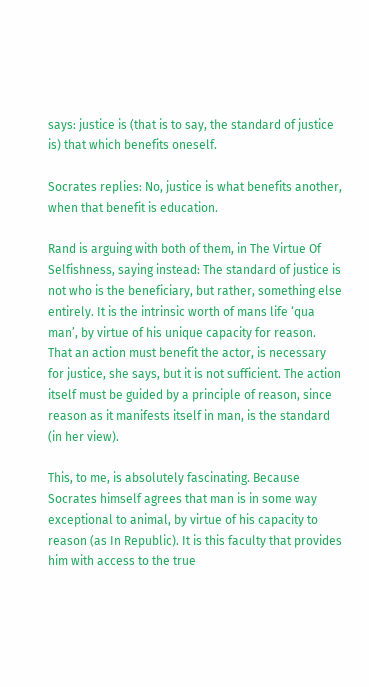says: justice is (that is to say, the standard of justice is) that which benefits oneself.

Socrates replies: No, justice is what benefits another, when that benefit is education.

Rand is arguing with both of them, in The Virtue Of Selfishness, saying instead: The standard of justice is not who is the beneficiary, but rather, something else entirely. It is the intrinsic worth of mans life ‘qua man’, by virtue of his unique capacity for reason. That an action must benefit the actor, is necessary for justice, she says, but it is not sufficient. The action itself must be guided by a principle of reason, since reason as it manifests itself in man, is the standard (in her view).

This, to me, is absolutely fascinating. Because Socrates himself agrees that man is in some way exceptional to animal, by virtue of his capacity to reason (as In Republic). It is this faculty that provides him with access to the true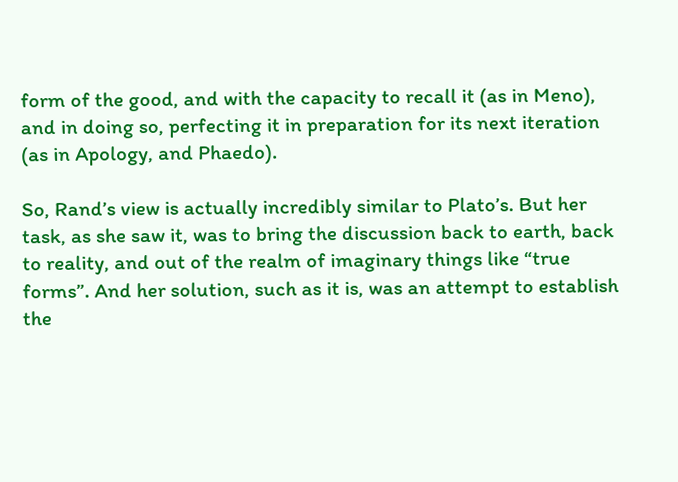form of the good, and with the capacity to recall it (as in Meno), and in doing so, perfecting it in preparation for its next iteration (as in Apology, and Phaedo).

So, Rand’s view is actually incredibly similar to Plato’s. But her task, as she saw it, was to bring the discussion back to earth, back to reality, and out of the realm of imaginary things like “true forms”. And her solution, such as it is, was an attempt to establish the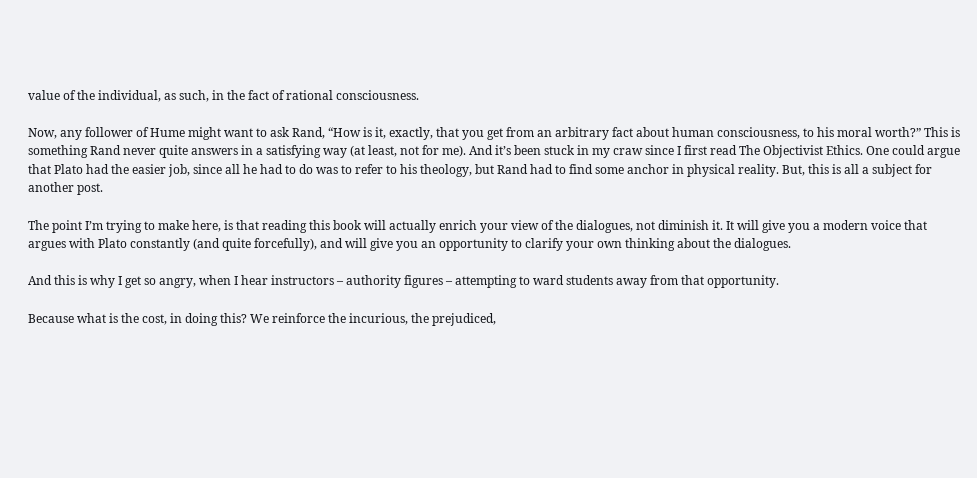value of the individual, as such, in the fact of rational consciousness.

Now, any follower of Hume might want to ask Rand, “How is it, exactly, that you get from an arbitrary fact about human consciousness, to his moral worth?” This is something Rand never quite answers in a satisfying way (at least, not for me). And it’s been stuck in my craw since I first read The Objectivist Ethics. One could argue that Plato had the easier job, since all he had to do was to refer to his theology, but Rand had to find some anchor in physical reality. But, this is all a subject for another post.

The point I’m trying to make here, is that reading this book will actually enrich your view of the dialogues, not diminish it. It will give you a modern voice that argues with Plato constantly (and quite forcefully), and will give you an opportunity to clarify your own thinking about the dialogues.

And this is why I get so angry, when I hear instructors – authority figures – attempting to ward students away from that opportunity.

Because what is the cost, in doing this? We reinforce the incurious, the prejudiced,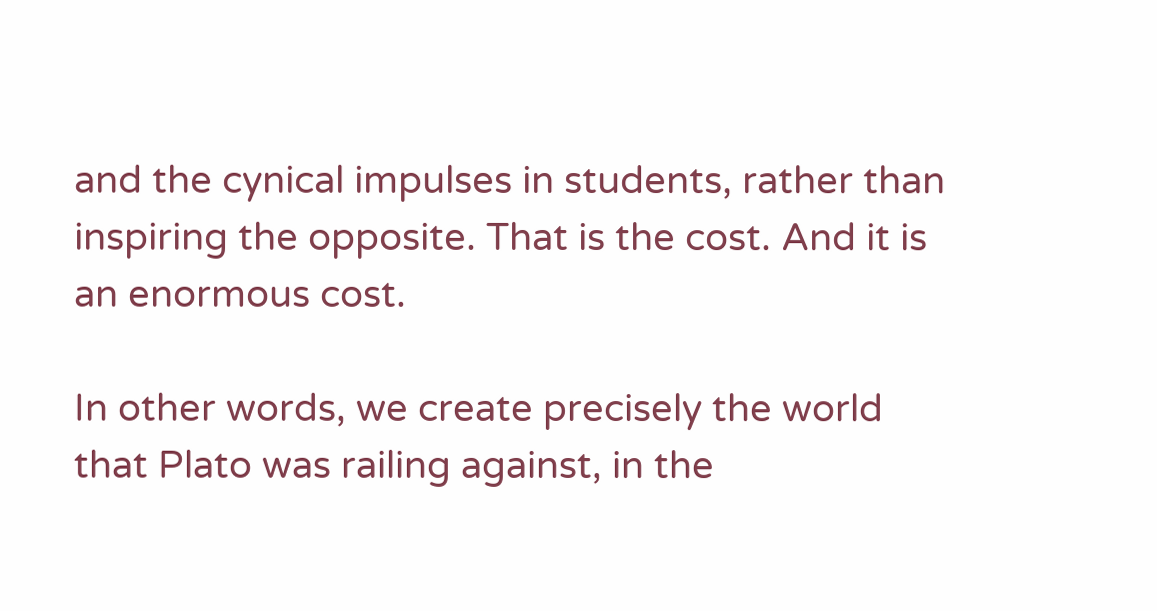and the cynical impulses in students, rather than inspiring the opposite. That is the cost. And it is an enormous cost.

In other words, we create precisely the world that Plato was railing against, in the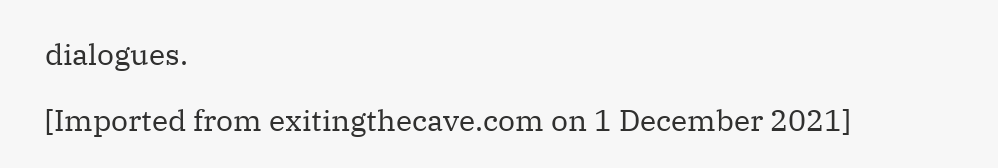dialogues.

[Imported from exitingthecave.com on 1 December 2021]